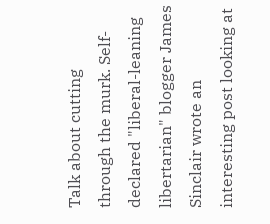Talk about cutting through the murk. Self-declared "liberal-leaning libertarian" blogger James Sinclair wrote an interesting post looking at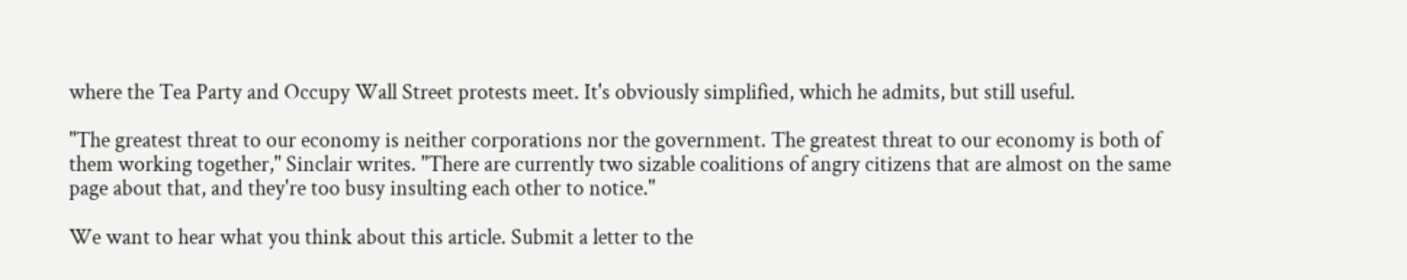where the Tea Party and Occupy Wall Street protests meet. It's obviously simplified, which he admits, but still useful.

"The greatest threat to our economy is neither corporations nor the government. The greatest threat to our economy is both of them working together," Sinclair writes. "There are currently two sizable coalitions of angry citizens that are almost on the same page about that, and they're too busy insulting each other to notice."

We want to hear what you think about this article. Submit a letter to the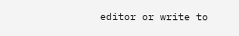editor or write to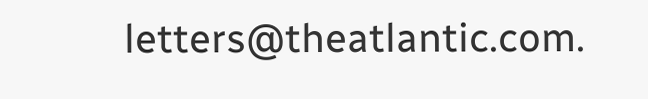letters@theatlantic.com.